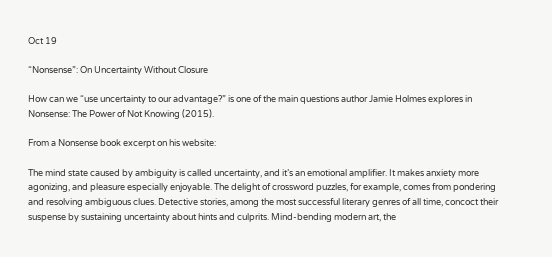Oct 19

“Nonsense”: On Uncertainty Without Closure

How can we “use uncertainty to our advantage?” is one of the main questions author Jamie Holmes explores in Nonsense: The Power of Not Knowing (2015).

From a Nonsense book excerpt on his website:

The mind state caused by ambiguity is called uncertainty, and it’s an emotional amplifier. It makes anxiety more agonizing, and pleasure especially enjoyable. The delight of crossword puzzles, for example, comes from pondering and resolving ambiguous clues. Detective stories, among the most successful literary genres of all time, concoct their suspense by sustaining uncertainty about hints and culprits. Mind-bending modern art, the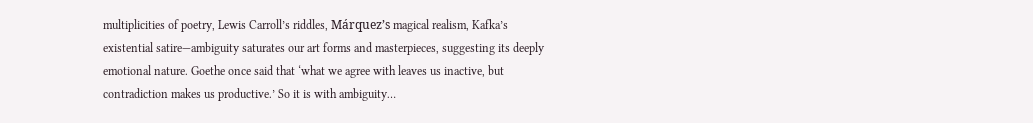multiplicities of poetry, Lewis Carroll’s riddles, Márquez’s magical realism, Kafka’s existential satire—ambiguity saturates our art forms and masterpieces, suggesting its deeply emotional nature. Goethe once said that ‘what we agree with leaves us inactive, but contradiction makes us productive.’ So it is with ambiguity…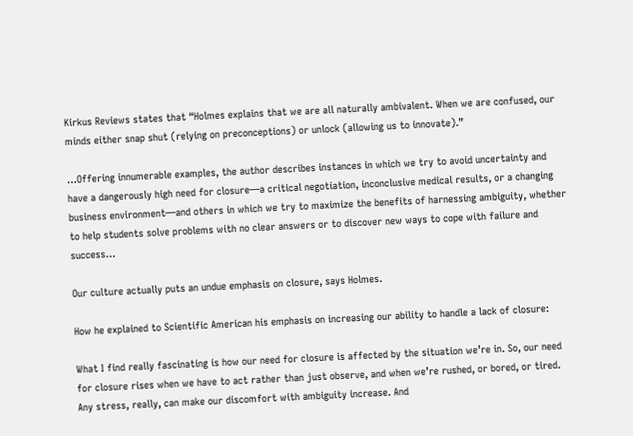Kirkus Reviews states that “Holmes explains that we are all naturally ambivalent. When we are confused, our minds either snap shut (relying on preconceptions) or unlock (allowing us to innovate).”

…Offering innumerable examples, the author describes instances in which we try to avoid uncertainty and have a dangerously high need for closure—a critical negotiation, inconclusive medical results, or a changing business environment—and others in which we try to maximize the benefits of harnessing ambiguity, whether to help students solve problems with no clear answers or to discover new ways to cope with failure and success…

Our culture actually puts an undue emphasis on closure, says Holmes.

How he explained to Scientific American his emphasis on increasing our ability to handle a lack of closure:

What I find really fascinating is how our need for closure is affected by the situation we’re in. So, our need for closure rises when we have to act rather than just observe, and when we’re rushed, or bored, or tired. Any stress, really, can make our discomfort with ambiguity increase. And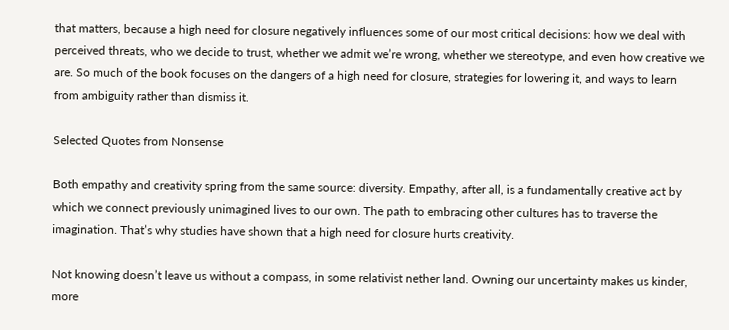that matters, because a high need for closure negatively influences some of our most critical decisions: how we deal with perceived threats, who we decide to trust, whether we admit we’re wrong, whether we stereotype, and even how creative we are. So much of the book focuses on the dangers of a high need for closure, strategies for lowering it, and ways to learn from ambiguity rather than dismiss it.

Selected Quotes from Nonsense

Both empathy and creativity spring from the same source: diversity. Empathy, after all, is a fundamentally creative act by which we connect previously unimagined lives to our own. The path to embracing other cultures has to traverse the imagination. That’s why studies have shown that a high need for closure hurts creativity.

Not knowing doesn’t leave us without a compass, in some relativist nether land. Owning our uncertainty makes us kinder, more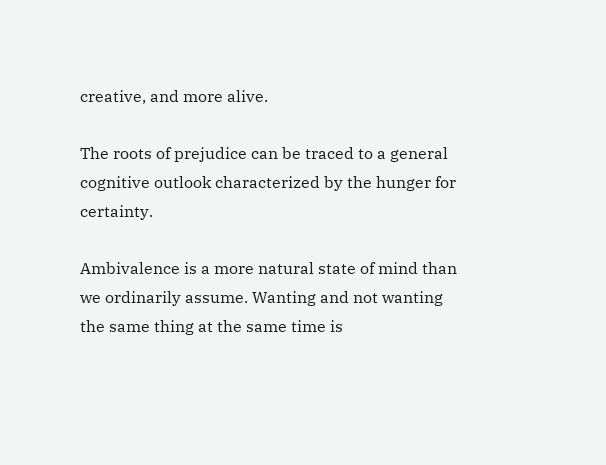creative, and more alive.

The roots of prejudice can be traced to a general cognitive outlook characterized by the hunger for certainty.

Ambivalence is a more natural state of mind than we ordinarily assume. Wanting and not wanting the same thing at the same time is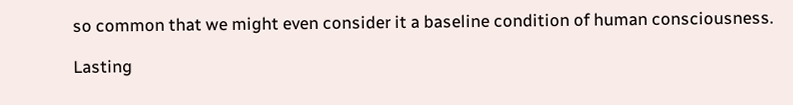so common that we might even consider it a baseline condition of human consciousness.

Lasting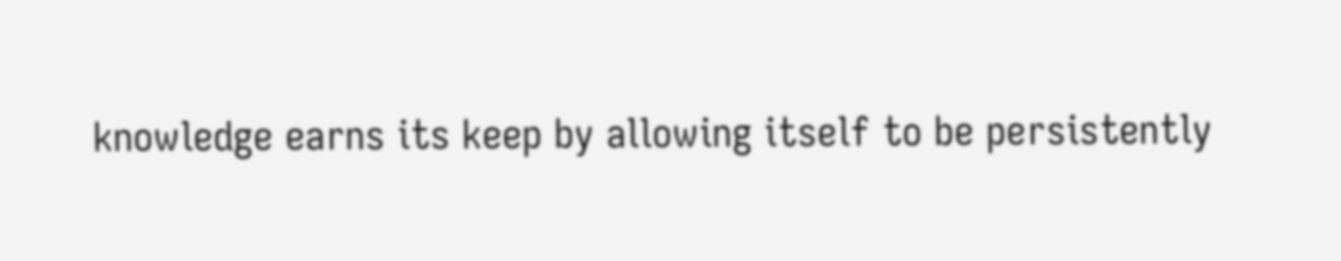knowledge earns its keep by allowing itself to be persistently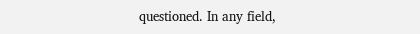questioned. In any field,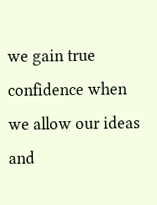we gain true confidence when we allow our ideas and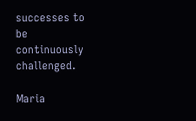successes to be continuously challenged.

Maria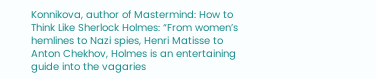Konnikova, author of Mastermind: How to Think Like Sherlock Holmes: “From women’s hemlines to Nazi spies, Henri Matisse to Anton Chekhov, Holmes is an entertaining guide into the vagaries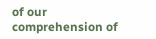of our comprehension of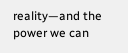reality—and the power we can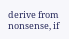derive from nonsense, if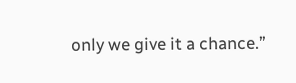only we give it a chance.”